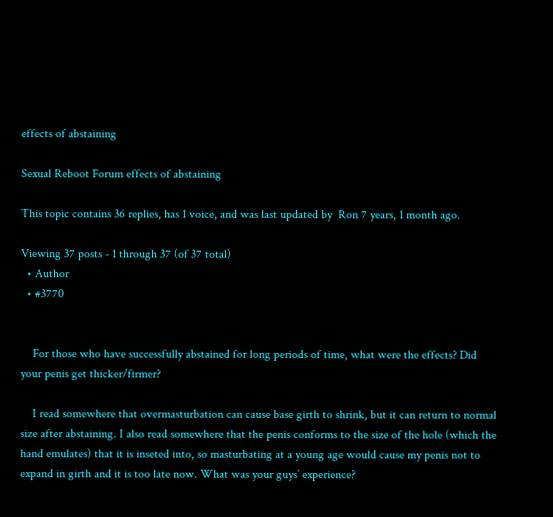effects of abstaining

Sexual Reboot Forum effects of abstaining

This topic contains 36 replies, has 1 voice, and was last updated by  Ron 7 years, 1 month ago.

Viewing 37 posts - 1 through 37 (of 37 total)
  • Author
  • #3770


    For those who have successfully abstained for long periods of time, what were the effects? Did your penis get thicker/firmer?

    I read somewhere that overmasturbation can cause base girth to shrink, but it can return to normal size after abstaining. I also read somewhere that the penis conforms to the size of the hole (which the hand emulates) that it is inseted into, so masturbating at a young age would cause my penis not to expand in girth and it is too late now. What was your guys’ experience?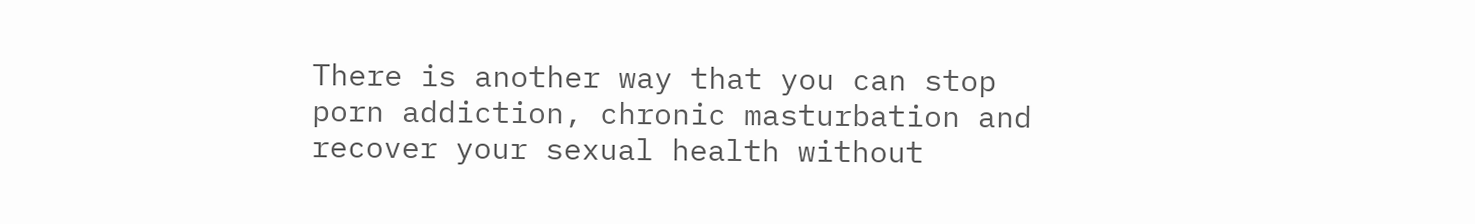There is another way that you can stop porn addiction, chronic masturbation and recover your sexual health without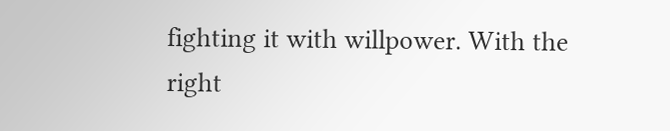fighting it with willpower. With the right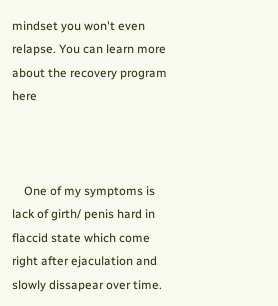mindset you won't even relapse. You can learn more about the recovery program here



    One of my symptoms is lack of girth/ penis hard in flaccid state which come right after ejaculation and slowly dissapear over time.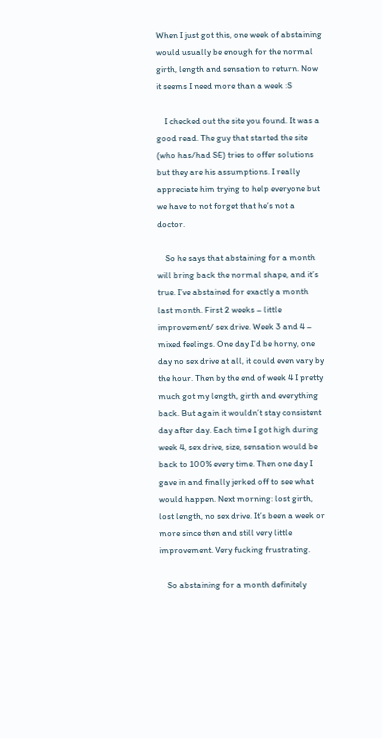When I just got this, one week of abstaining would usually be enough for the normal girth, length and sensation to return. Now it seems I need more than a week :S

    I checked out the site you found. It was a good read. The guy that started the site (who has/had SE) tries to offer solutions but they are his assumptions. I really appreciate him trying to help everyone but we have to not forget that he’s not a doctor.

    So he says that abstaining for a month will bring back the normal shape, and it’s true. I’ve abstained for exactly a month last month. First 2 weeks – little improvement/ sex drive. Week 3 and 4 – mixed feelings. One day I’d be horny, one day no sex drive at all, it could even vary by the hour. Then by the end of week 4 I pretty much got my length, girth and everything back. But again it wouldn’t stay consistent day after day. Each time I got high during week 4, sex drive, size, sensation would be back to 100% every time. Then one day I gave in and finally jerked off to see what would happen. Next morning: lost girth, lost length, no sex drive. It’s been a week or more since then and still very little improvement. Very fucking frustrating.

    So abstaining for a month definitely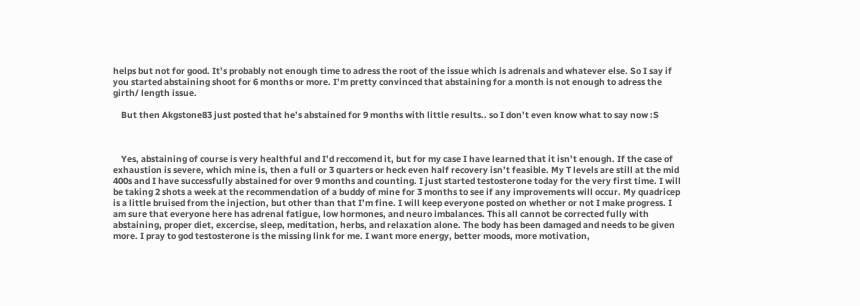helps but not for good. It’s probably not enough time to adress the root of the issue which is adrenals and whatever else. So I say if you started abstaining shoot for 6 months or more. I’m pretty convinced that abstaining for a month is not enough to adress the girth/ length issue.

    But then Akgstone83 just posted that he’s abstained for 9 months with little results.. so I don’t even know what to say now :S



    Yes, abstaining of course is very healthful and I’d reccomend it, but for my case I have learned that it isn’t enough. If the case of exhaustion is severe, which mine is, then a full or 3 quarters or heck even half recovery isn’t feasible. My T levels are still at the mid 400s and I have successfully abstained for over 9 months and counting. I just started testosterone today for the very first time. I will be taking 2 shots a week at the recommendation of a buddy of mine for 3 months to see if any improvements will occur. My quadricep is a little bruised from the injection, but other than that I’m fine. I will keep everyone posted on whether or not I make progress. I am sure that everyone here has adrenal fatigue, low hormones, and neuro imbalances. This all cannot be corrected fully with abstaining, proper diet, excercise, sleep, meditation, herbs, and relaxation alone. The body has been damaged and needs to be given more. I pray to god testosterone is the missing link for me. I want more energy, better moods, more motivation,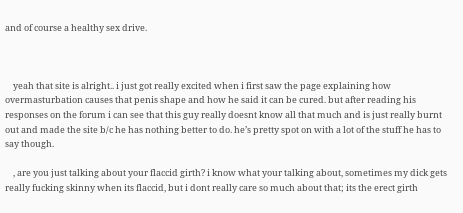and of course a healthy sex drive.



    yeah that site is alright.. i just got really excited when i first saw the page explaining how overmasturbation causes that penis shape and how he said it can be cured. but after reading his responses on the forum i can see that this guy really doesnt know all that much and is just really burnt out and made the site b/c he has nothing better to do. he’s pretty spot on with a lot of the stuff he has to say though.

    , are you just talking about your flaccid girth? i know what your talking about, sometimes my dick gets really fucking skinny when its flaccid, but i dont really care so much about that; its the erect girth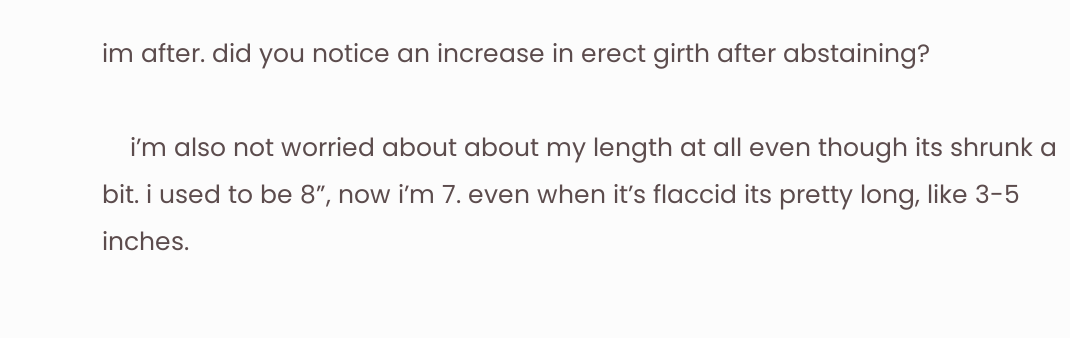im after. did you notice an increase in erect girth after abstaining?

    i’m also not worried about about my length at all even though its shrunk a bit. i used to be 8”, now i’m 7. even when it’s flaccid its pretty long, like 3-5 inches.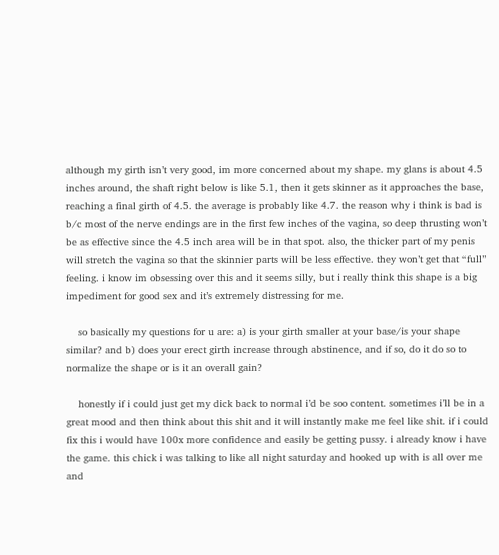although my girth isn’t very good, im more concerned about my shape. my glans is about 4.5 inches around, the shaft right below is like 5.1, then it gets skinner as it approaches the base, reaching a final girth of 4.5. the average is probably like 4.7. the reason why i think is bad is b/c most of the nerve endings are in the first few inches of the vagina, so deep thrusting won’t be as effective since the 4.5 inch area will be in that spot. also, the thicker part of my penis will stretch the vagina so that the skinnier parts will be less effective. they won’t get that “full” feeling. i know im obsessing over this and it seems silly, but i really think this shape is a big impediment for good sex and it’s extremely distressing for me.

    so basically my questions for u are: a) is your girth smaller at your base/is your shape similar? and b) does your erect girth increase through abstinence, and if so, do it do so to normalize the shape or is it an overall gain?

    honestly if i could just get my dick back to normal i’d be soo content. sometimes i’ll be in a great mood and then think about this shit and it will instantly make me feel like shit. if i could fix this i would have 100x more confidence and easily be getting pussy. i already know i have the game. this chick i was talking to like all night saturday and hooked up with is all over me and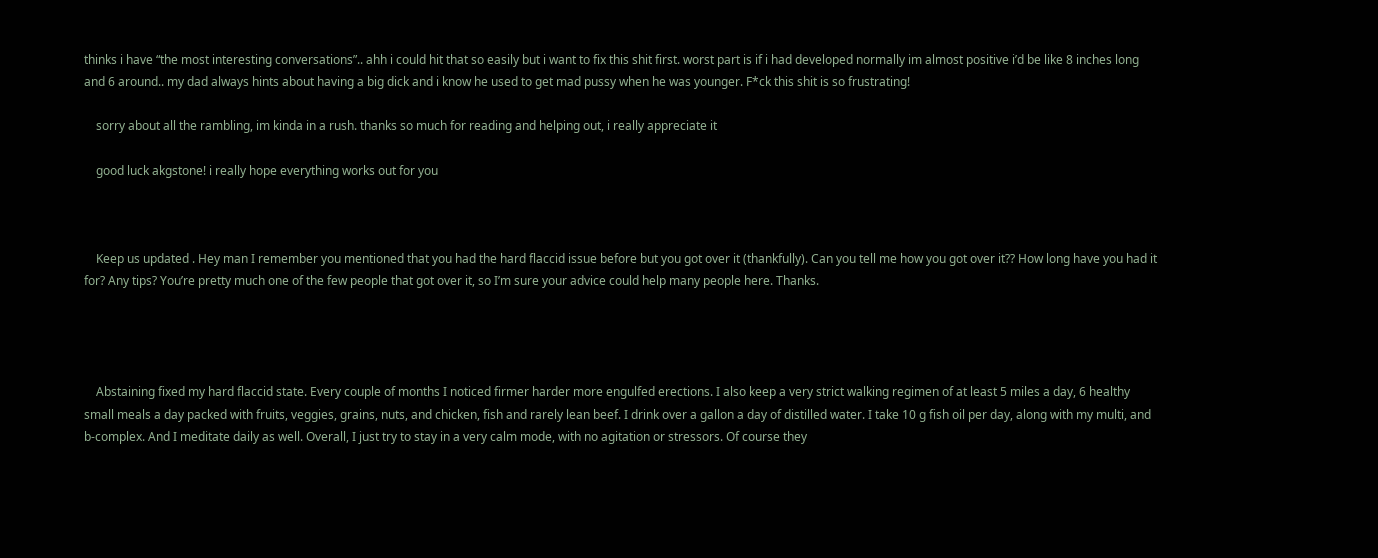thinks i have “the most interesting conversations”.. ahh i could hit that so easily but i want to fix this shit first. worst part is if i had developed normally im almost positive i’d be like 8 inches long and 6 around.. my dad always hints about having a big dick and i know he used to get mad pussy when he was younger. F*ck this shit is so frustrating!

    sorry about all the rambling, im kinda in a rush. thanks so much for reading and helping out, i really appreciate it

    good luck akgstone! i really hope everything works out for you



    Keep us updated . Hey man I remember you mentioned that you had the hard flaccid issue before but you got over it (thankfully). Can you tell me how you got over it?? How long have you had it for? Any tips? You’re pretty much one of the few people that got over it, so I’m sure your advice could help many people here. Thanks.




    Abstaining fixed my hard flaccid state. Every couple of months I noticed firmer harder more engulfed erections. I also keep a very strict walking regimen of at least 5 miles a day, 6 healthy small meals a day packed with fruits, veggies, grains, nuts, and chicken, fish and rarely lean beef. I drink over a gallon a day of distilled water. I take 10 g fish oil per day, along with my multi, and b-complex. And I meditate daily as well. Overall, I just try to stay in a very calm mode, with no agitation or stressors. Of course they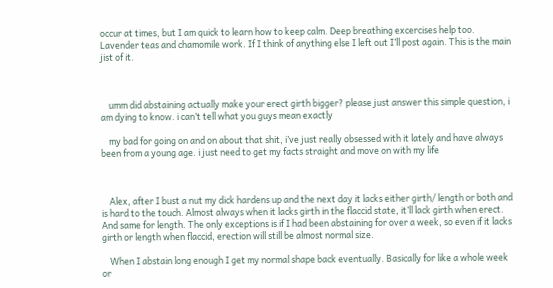occur at times, but I am quick to learn how to keep calm. Deep breathing excercises help too. Lavender teas and chamomile work. If I think of anything else I left out I’ll post again. This is the main jist of it.



    umm did abstaining actually make your erect girth bigger? please just answer this simple question, i am dying to know. i can’t tell what you guys mean exactly

    my bad for going on and on about that shit, i’ve just really obsessed with it lately and have always been from a young age. i just need to get my facts straight and move on with my life



    Alex, after I bust a nut my dick hardens up and the next day it lacks either girth/ length or both and is hard to the touch. Almost always when it lacks girth in the flaccid state, it’ll lack girth when erect. And same for length. The only exceptions is if I had been abstaining for over a week, so even if it lacks girth or length when flaccid, erection will still be almost normal size.

    When I abstain long enough I get my normal shape back eventually. Basically for like a whole week or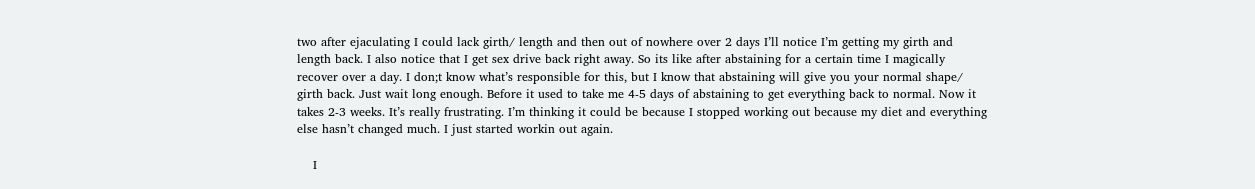two after ejaculating I could lack girth/ length and then out of nowhere over 2 days I’ll notice I’m getting my girth and length back. I also notice that I get sex drive back right away. So its like after abstaining for a certain time I magically recover over a day. I don;t know what’s responsible for this, but I know that abstaining will give you your normal shape/ girth back. Just wait long enough. Before it used to take me 4-5 days of abstaining to get everything back to normal. Now it takes 2-3 weeks. It’s really frustrating. I’m thinking it could be because I stopped working out because my diet and everything else hasn’t changed much. I just started workin out again.

    I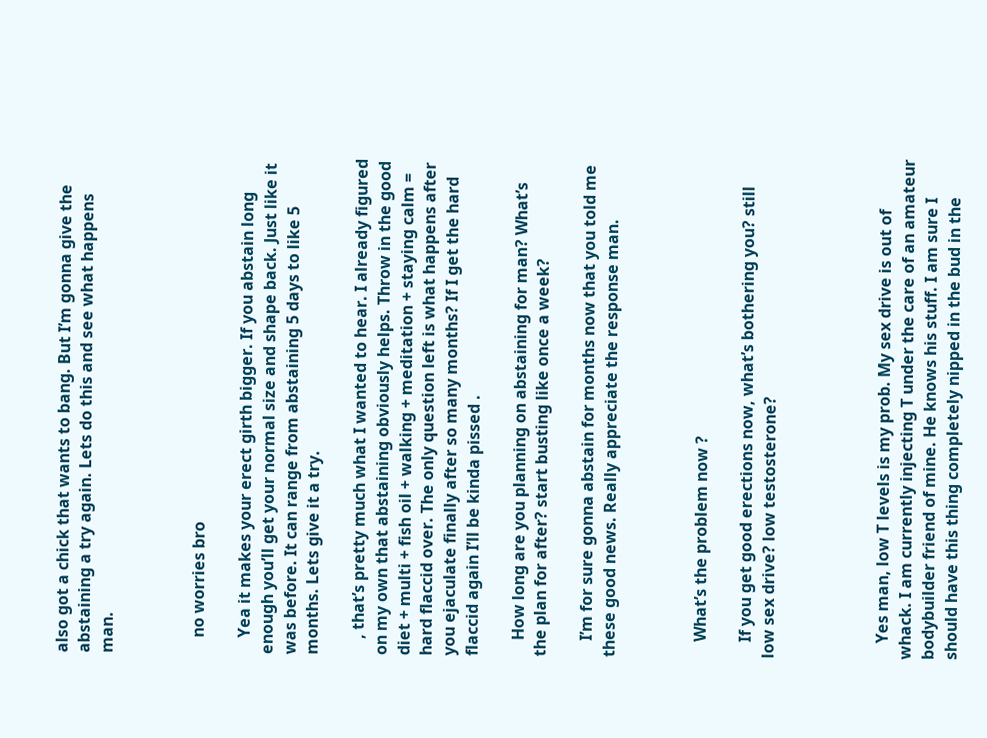also got a chick that wants to bang. But I’m gonna give the abstaining a try again. Lets do this and see what happens man.



    no worries bro

    Yea it makes your erect girth bigger. If you abstain long enough you’ll get your normal size and shape back. Just like it was before. It can range from abstaining 5 days to like 5 months. Lets give it a try.

    , that’s pretty much what I wanted to hear. I already figured on my own that abstaining obviously helps. Throw in the good diet + multi + fish oil + walking + meditation + staying calm = hard flaccid over. The only question left is what happens after you ejaculate finally after so many months? If I get the hard flaccid again I’ll be kinda pissed .

    How long are you planning on abstaining for man? What’s the plan for after? start busting like once a week?

    I’m for sure gonna abstain for months now that you told me these good news. Really appreciate the response man.



    What’s the problem now ?

    If you get good erections now, what’s bothering you? still low sex drive? low testosterone?




    Yes man, low T levels is my prob. My sex drive is out of whack. I am currently injecting T under the care of an amateur bodybuilder friend of mine. He knows his stuff. I am sure I should have this thing completely nipped in the bud in the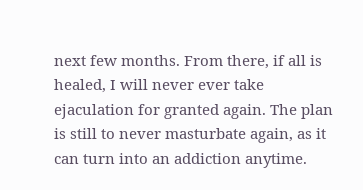next few months. From there, if all is healed, I will never ever take ejaculation for granted again. The plan is still to never masturbate again, as it can turn into an addiction anytime.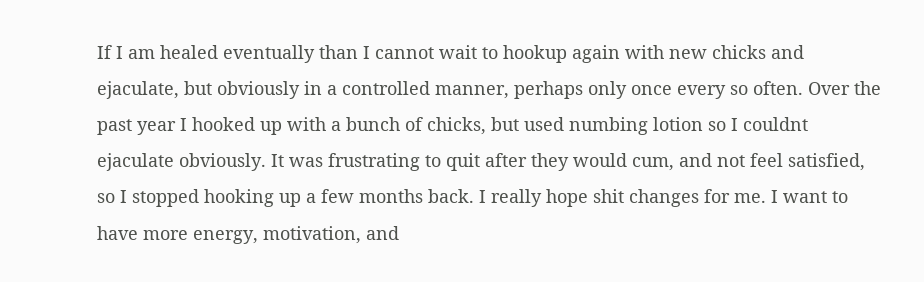If I am healed eventually than I cannot wait to hookup again with new chicks and ejaculate, but obviously in a controlled manner, perhaps only once every so often. Over the past year I hooked up with a bunch of chicks, but used numbing lotion so I couldnt ejaculate obviously. It was frustrating to quit after they would cum, and not feel satisfied, so I stopped hooking up a few months back. I really hope shit changes for me. I want to have more energy, motivation, and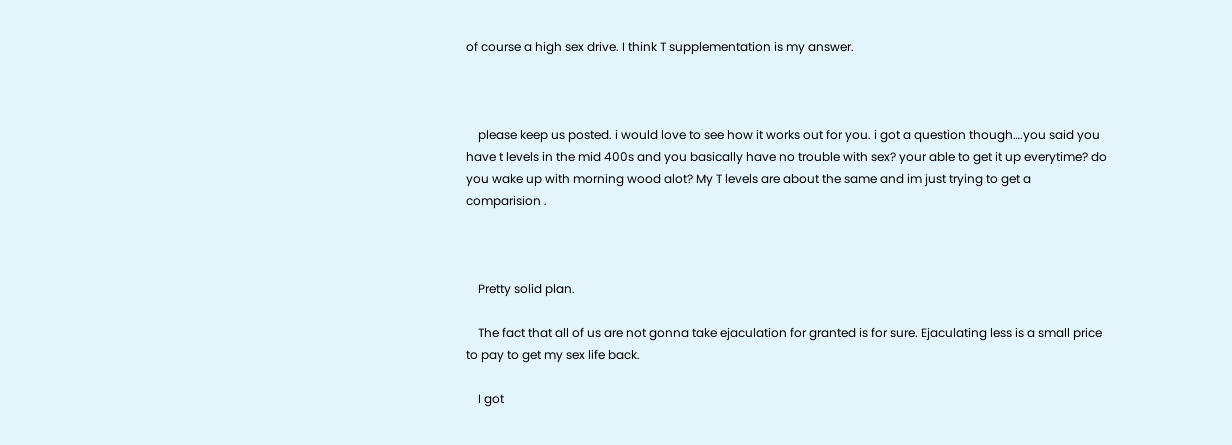of course a high sex drive. I think T supplementation is my answer.



    please keep us posted. i would love to see how it works out for you. i got a question though….you said you have t levels in the mid 400s and you basically have no trouble with sex? your able to get it up everytime? do you wake up with morning wood alot? My T levels are about the same and im just trying to get a comparision .



    Pretty solid plan.

    The fact that all of us are not gonna take ejaculation for granted is for sure. Ejaculating less is a small price to pay to get my sex life back.

    I got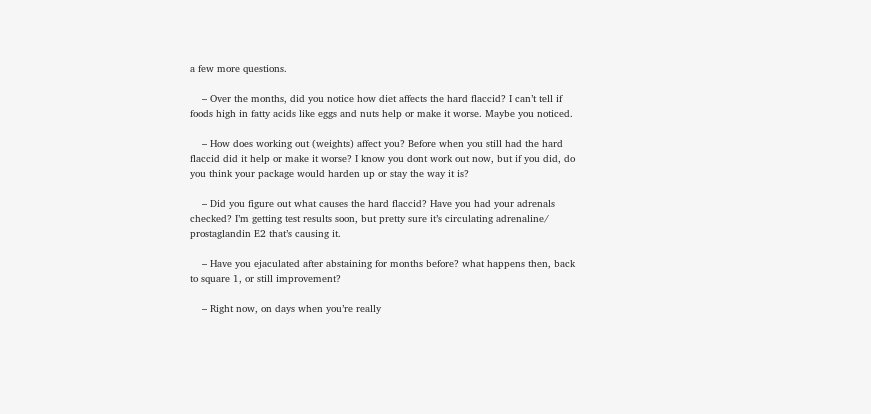a few more questions.

    – Over the months, did you notice how diet affects the hard flaccid? I can’t tell if foods high in fatty acids like eggs and nuts help or make it worse. Maybe you noticed.

    – How does working out (weights) affect you? Before when you still had the hard flaccid did it help or make it worse? I know you dont work out now, but if you did, do you think your package would harden up or stay the way it is?

    – Did you figure out what causes the hard flaccid? Have you had your adrenals checked? I’m getting test results soon, but pretty sure it’s circulating adrenaline/ prostaglandin E2 that’s causing it.

    – Have you ejaculated after abstaining for months before? what happens then, back to square 1, or still improvement?

    – Right now, on days when you’re really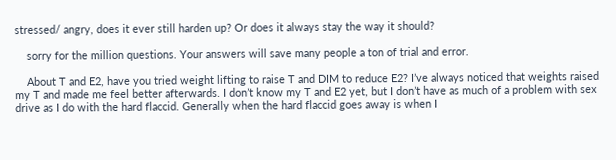stressed/ angry, does it ever still harden up? Or does it always stay the way it should?

    sorry for the million questions. Your answers will save many people a ton of trial and error.

    About T and E2, have you tried weight lifting to raise T and DIM to reduce E2? I’ve always noticed that weights raised my T and made me feel better afterwards. I don’t know my T and E2 yet, but I don’t have as much of a problem with sex drive as I do with the hard flaccid. Generally when the hard flaccid goes away is when I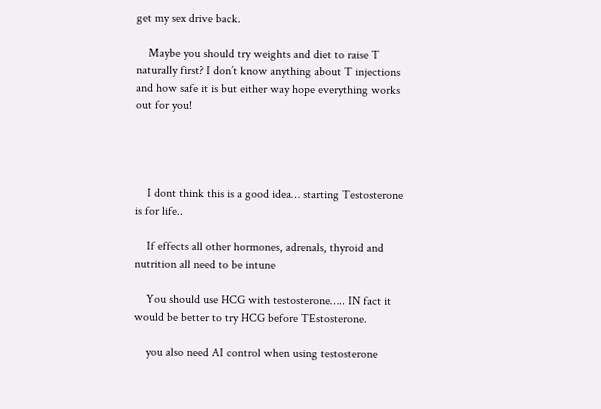get my sex drive back.

    Maybe you should try weights and diet to raise T naturally first? I don’t know anything about T injections and how safe it is but either way hope everything works out for you!




    I dont think this is a good idea… starting Testosterone is for life..

    If effects all other hormones, adrenals, thyroid and nutrition all need to be intune

    You should use HCG with testosterone….. IN fact it would be better to try HCG before TEstosterone.

    you also need AI control when using testosterone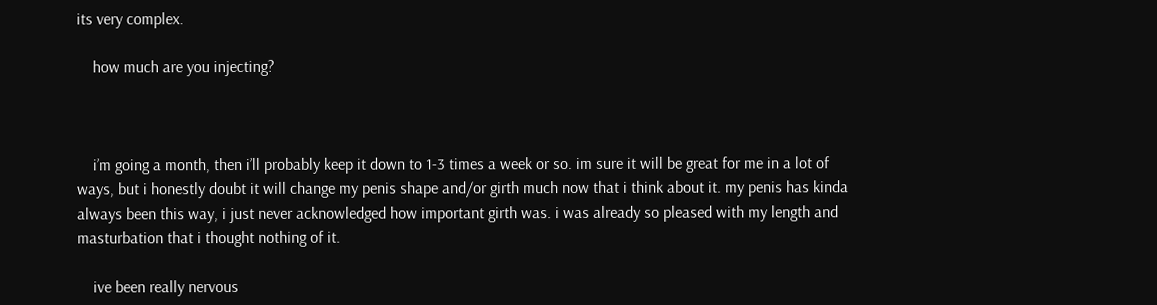its very complex.

    how much are you injecting?



    i’m going a month, then i’ll probably keep it down to 1-3 times a week or so. im sure it will be great for me in a lot of ways, but i honestly doubt it will change my penis shape and/or girth much now that i think about it. my penis has kinda always been this way, i just never acknowledged how important girth was. i was already so pleased with my length and masturbation that i thought nothing of it.

    ive been really nervous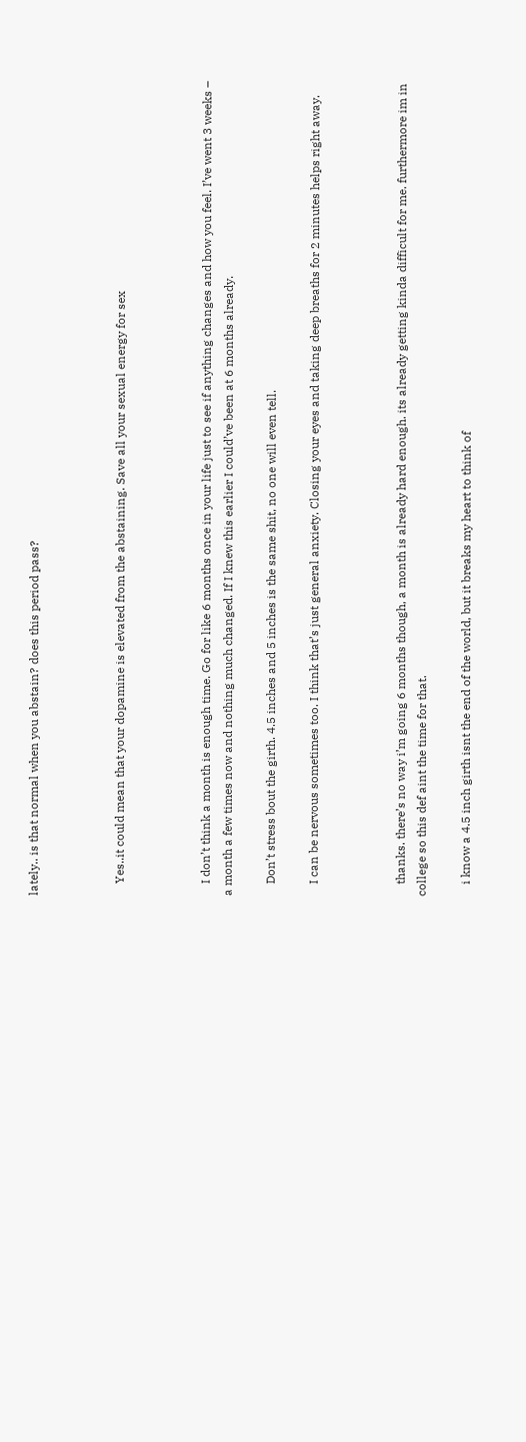lately.. is that normal when you abstain? does this period pass?



    Yes..it could mean that your dopamine is elevated from the abstaining. Save all your sexual energy for sex



    I don’t think a month is enough time. Go for like 6 months once in your life just to see if anything changes and how you feel. I’ve went 3 weeks – a month a few times now and nothing much changed. If I knew this earlier I could’ve been at 6 months already.

    Don’t stress bout the girth. 4.5 inches and 5 inches is the same shit, no one will even tell.

    I can be nervous sometimes too. I think that’s just general anxiety. Closing your eyes and taking deep breaths for 2 minutes helps right away.



    thanks. there’s no way i’m going 6 months though, a month is already hard enough. its already getting kinda difficult for me. furthermore im in college so this def aint the time for that.

    i know a 4.5 inch girth isnt the end of the world, but it breaks my heart to think of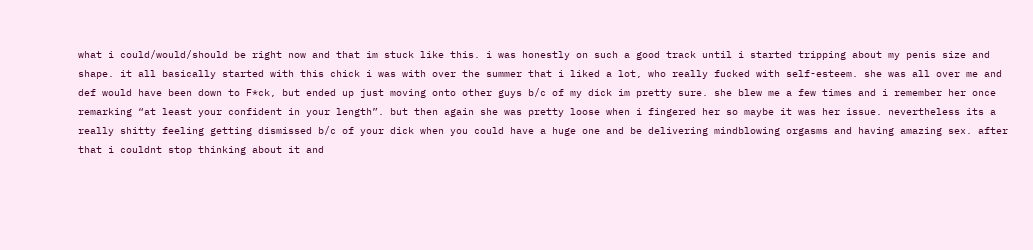what i could/would/should be right now and that im stuck like this. i was honestly on such a good track until i started tripping about my penis size and shape. it all basically started with this chick i was with over the summer that i liked a lot, who really fucked with self-esteem. she was all over me and def would have been down to F*ck, but ended up just moving onto other guys b/c of my dick im pretty sure. she blew me a few times and i remember her once remarking “at least your confident in your length”. but then again she was pretty loose when i fingered her so maybe it was her issue. nevertheless its a really shitty feeling getting dismissed b/c of your dick when you could have a huge one and be delivering mindblowing orgasms and having amazing sex. after that i couldnt stop thinking about it and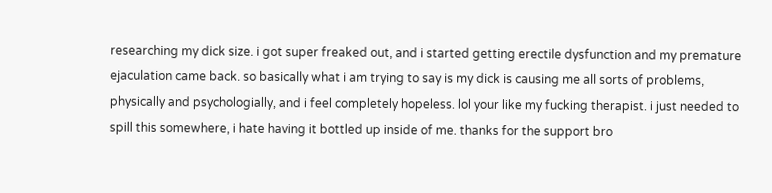researching my dick size. i got super freaked out, and i started getting erectile dysfunction and my premature ejaculation came back. so basically what i am trying to say is my dick is causing me all sorts of problems, physically and psychologially, and i feel completely hopeless. lol your like my fucking therapist. i just needed to spill this somewhere, i hate having it bottled up inside of me. thanks for the support bro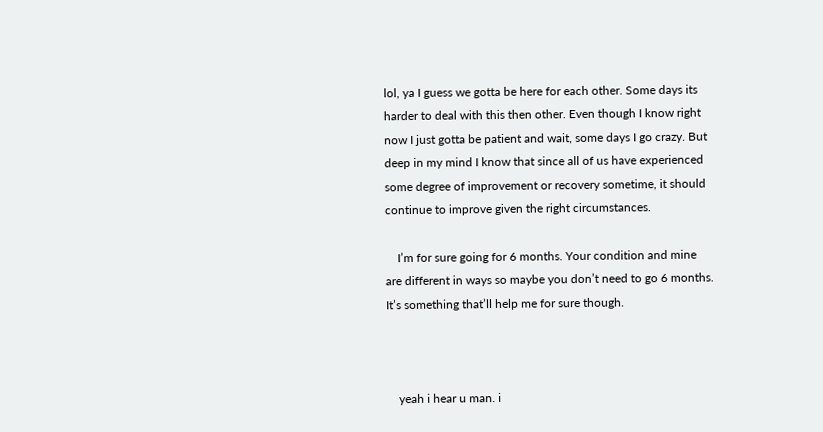lol, ya I guess we gotta be here for each other. Some days its harder to deal with this then other. Even though I know right now I just gotta be patient and wait, some days I go crazy. But deep in my mind I know that since all of us have experienced some degree of improvement or recovery sometime, it should continue to improve given the right circumstances.

    I’m for sure going for 6 months. Your condition and mine are different in ways so maybe you don’t need to go 6 months. It’s something that’ll help me for sure though.



    yeah i hear u man. i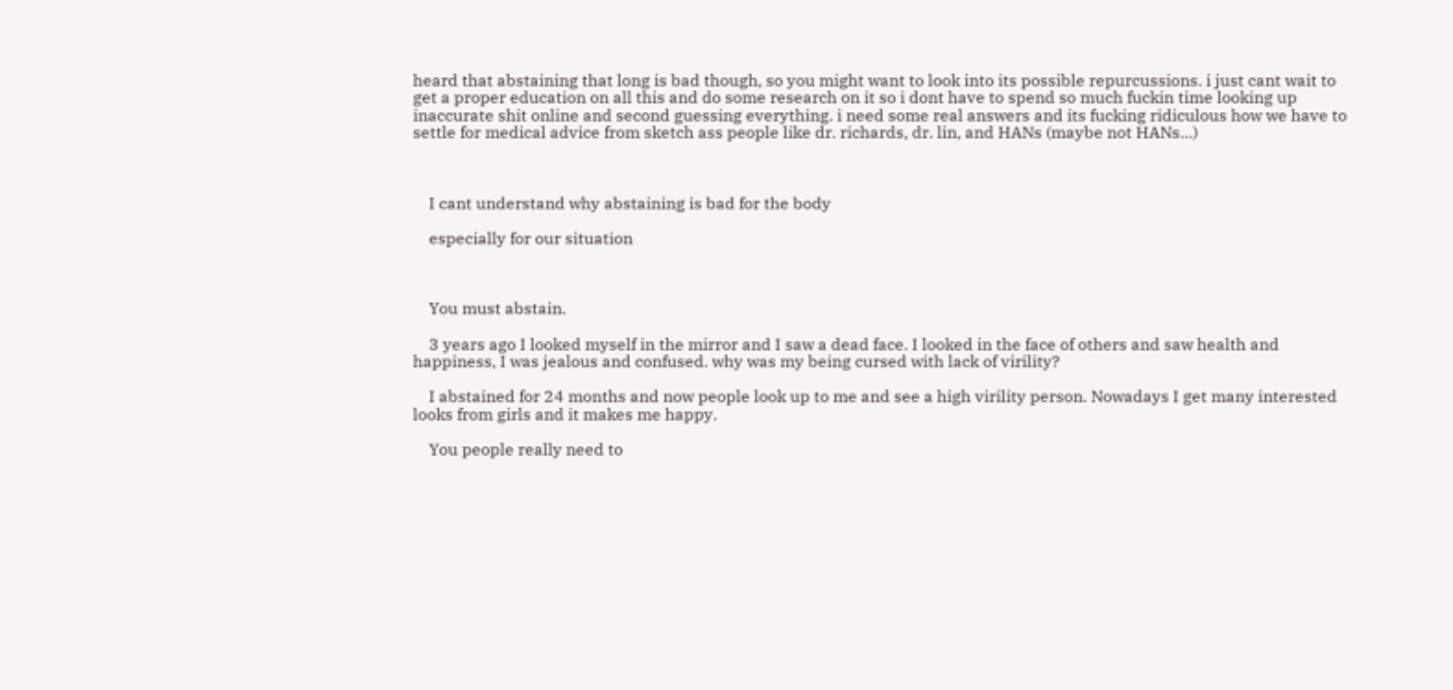heard that abstaining that long is bad though, so you might want to look into its possible repurcussions. i just cant wait to get a proper education on all this and do some research on it so i dont have to spend so much fuckin time looking up inaccurate shit online and second guessing everything. i need some real answers and its fucking ridiculous how we have to settle for medical advice from sketch ass people like dr. richards, dr. lin, and HANs (maybe not HANs…)



    I cant understand why abstaining is bad for the body

    especially for our situation



    You must abstain.

    3 years ago I looked myself in the mirror and I saw a dead face. I looked in the face of others and saw health and happiness, I was jealous and confused. why was my being cursed with lack of virility?

    I abstained for 24 months and now people look up to me and see a high virility person. Nowadays I get many interested looks from girls and it makes me happy.

    You people really need to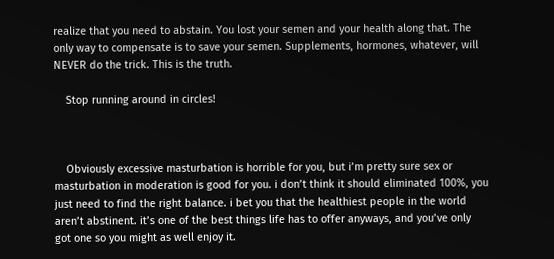realize that you need to abstain. You lost your semen and your health along that. The only way to compensate is to save your semen. Supplements, hormones, whatever, will NEVER do the trick. This is the truth.

    Stop running around in circles!



    Obviously excessive masturbation is horrible for you, but i’m pretty sure sex or masturbation in moderation is good for you. i don’t think it should eliminated 100%, you just need to find the right balance. i bet you that the healthiest people in the world aren’t abstinent. it’s one of the best things life has to offer anyways, and you’ve only got one so you might as well enjoy it.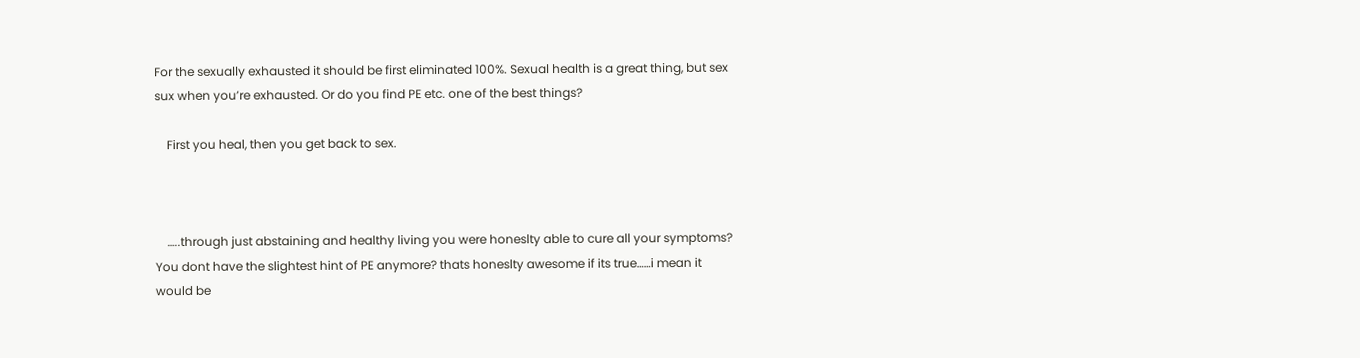For the sexually exhausted it should be first eliminated 100%. Sexual health is a great thing, but sex sux when you’re exhausted. Or do you find PE etc. one of the best things?

    First you heal, then you get back to sex.



    …..through just abstaining and healthy living you were honeslty able to cure all your symptoms? You dont have the slightest hint of PE anymore? thats honeslty awesome if its true……i mean it would be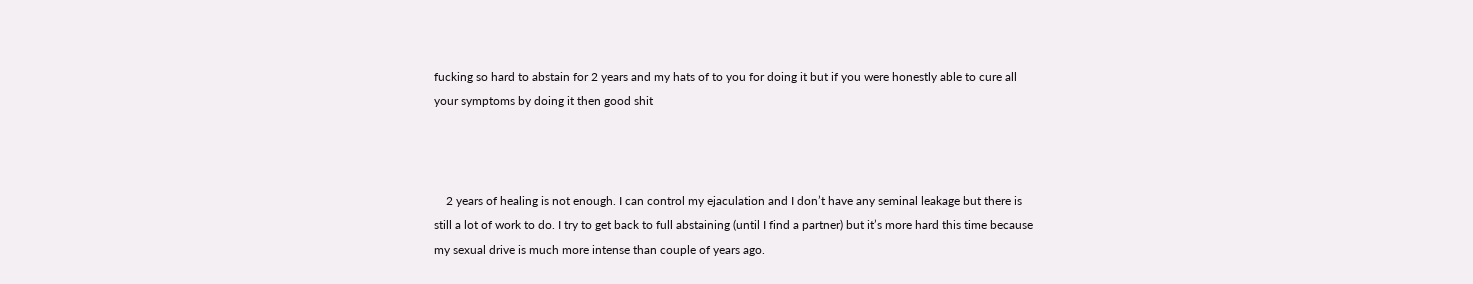fucking so hard to abstain for 2 years and my hats of to you for doing it but if you were honestly able to cure all your symptoms by doing it then good shit



    2 years of healing is not enough. I can control my ejaculation and I don’t have any seminal leakage but there is still a lot of work to do. I try to get back to full abstaining (until I find a partner) but it’s more hard this time because my sexual drive is much more intense than couple of years ago.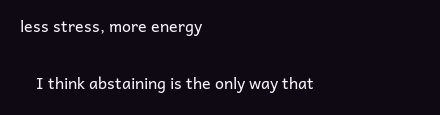less stress, more energy

    I think abstaining is the only way that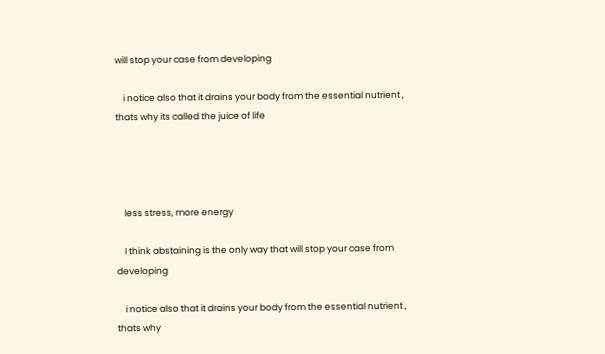will stop your case from developing

    i notice also that it drains your body from the essential nutrient , thats why its called the juice of life




    less stress, more energy

    I think abstaining is the only way that will stop your case from developing

    i notice also that it drains your body from the essential nutrient , thats why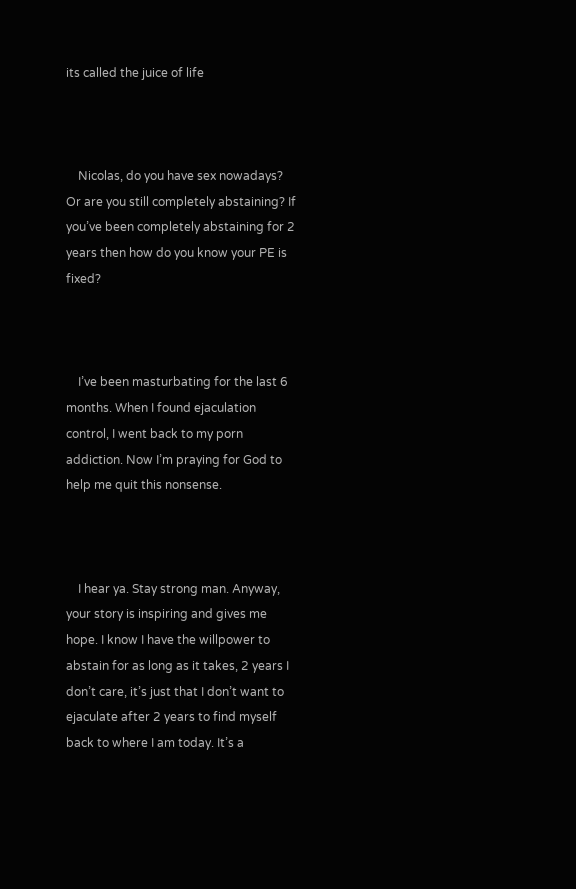its called the juice of life



    Nicolas, do you have sex nowadays? Or are you still completely abstaining? If you’ve been completely abstaining for 2 years then how do you know your PE is fixed?



    I’ve been masturbating for the last 6 months. When I found ejaculation control, I went back to my porn addiction. Now I’m praying for God to help me quit this nonsense.



    I hear ya. Stay strong man. Anyway, your story is inspiring and gives me hope. I know I have the willpower to abstain for as long as it takes, 2 years I don’t care, it’s just that I don’t want to ejaculate after 2 years to find myself back to where I am today. It’s a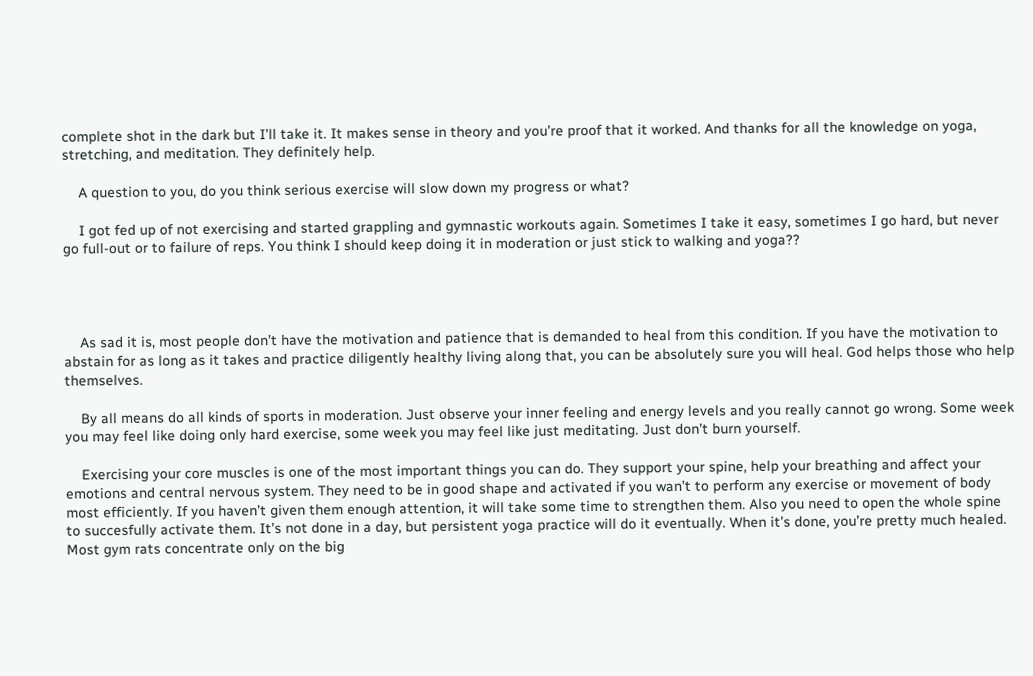complete shot in the dark but I’ll take it. It makes sense in theory and you’re proof that it worked. And thanks for all the knowledge on yoga, stretching, and meditation. They definitely help.

    A question to you, do you think serious exercise will slow down my progress or what?

    I got fed up of not exercising and started grappling and gymnastic workouts again. Sometimes I take it easy, sometimes I go hard, but never go full-out or to failure of reps. You think I should keep doing it in moderation or just stick to walking and yoga??




    As sad it is, most people don’t have the motivation and patience that is demanded to heal from this condition. If you have the motivation to abstain for as long as it takes and practice diligently healthy living along that, you can be absolutely sure you will heal. God helps those who help themselves.

    By all means do all kinds of sports in moderation. Just observe your inner feeling and energy levels and you really cannot go wrong. Some week you may feel like doing only hard exercise, some week you may feel like just meditating. Just don’t burn yourself.

    Exercising your core muscles is one of the most important things you can do. They support your spine, help your breathing and affect your emotions and central nervous system. They need to be in good shape and activated if you wan’t to perform any exercise or movement of body most efficiently. If you haven’t given them enough attention, it will take some time to strengthen them. Also you need to open the whole spine to succesfully activate them. It’s not done in a day, but persistent yoga practice will do it eventually. When it’s done, you’re pretty much healed. Most gym rats concentrate only on the big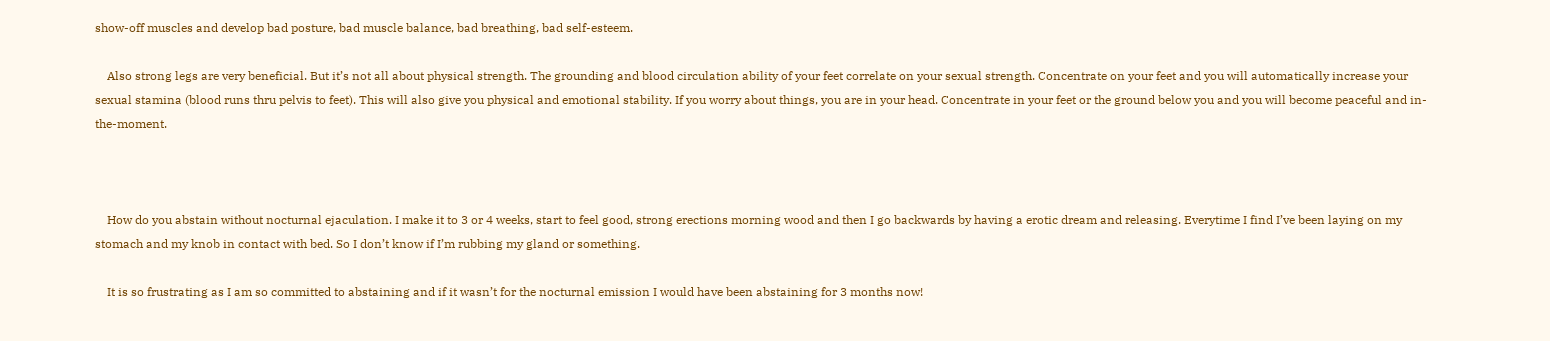show-off muscles and develop bad posture, bad muscle balance, bad breathing, bad self-esteem.

    Also strong legs are very beneficial. But it’s not all about physical strength. The grounding and blood circulation ability of your feet correlate on your sexual strength. Concentrate on your feet and you will automatically increase your sexual stamina (blood runs thru pelvis to feet). This will also give you physical and emotional stability. If you worry about things, you are in your head. Concentrate in your feet or the ground below you and you will become peaceful and in-the-moment.



    How do you abstain without nocturnal ejaculation. I make it to 3 or 4 weeks, start to feel good, strong erections morning wood and then I go backwards by having a erotic dream and releasing. Everytime I find I’ve been laying on my stomach and my knob in contact with bed. So I don’t know if I’m rubbing my gland or something.

    It is so frustrating as I am so committed to abstaining and if it wasn’t for the nocturnal emission I would have been abstaining for 3 months now!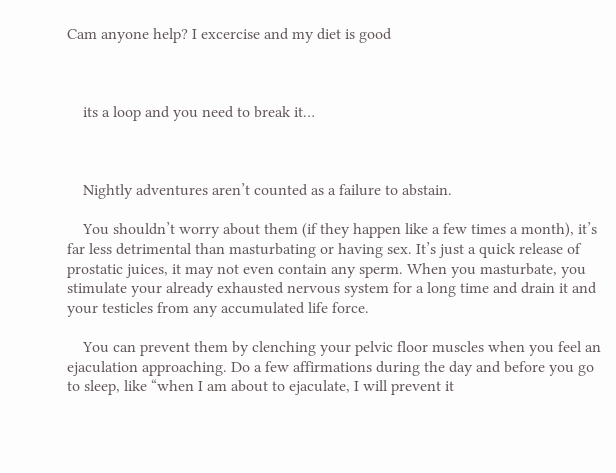Cam anyone help? I excercise and my diet is good



    its a loop and you need to break it…



    Nightly adventures aren’t counted as a failure to abstain.

    You shouldn’t worry about them (if they happen like a few times a month), it’s far less detrimental than masturbating or having sex. It’s just a quick release of prostatic juices, it may not even contain any sperm. When you masturbate, you stimulate your already exhausted nervous system for a long time and drain it and your testicles from any accumulated life force.

    You can prevent them by clenching your pelvic floor muscles when you feel an ejaculation approaching. Do a few affirmations during the day and before you go to sleep, like “when I am about to ejaculate, I will prevent it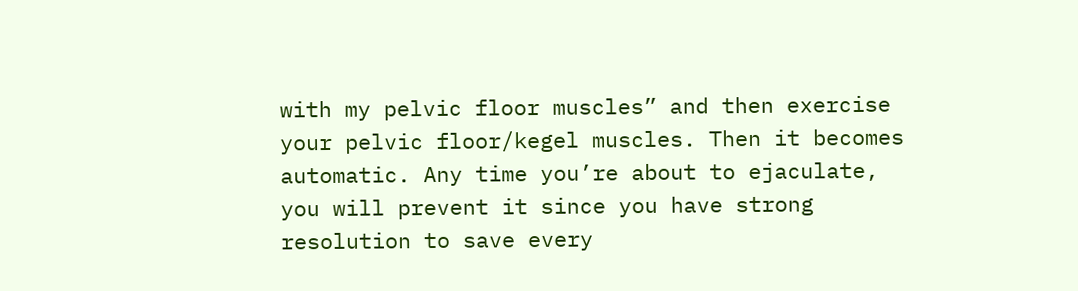with my pelvic floor muscles” and then exercise your pelvic floor/kegel muscles. Then it becomes automatic. Any time you’re about to ejaculate, you will prevent it since you have strong resolution to save every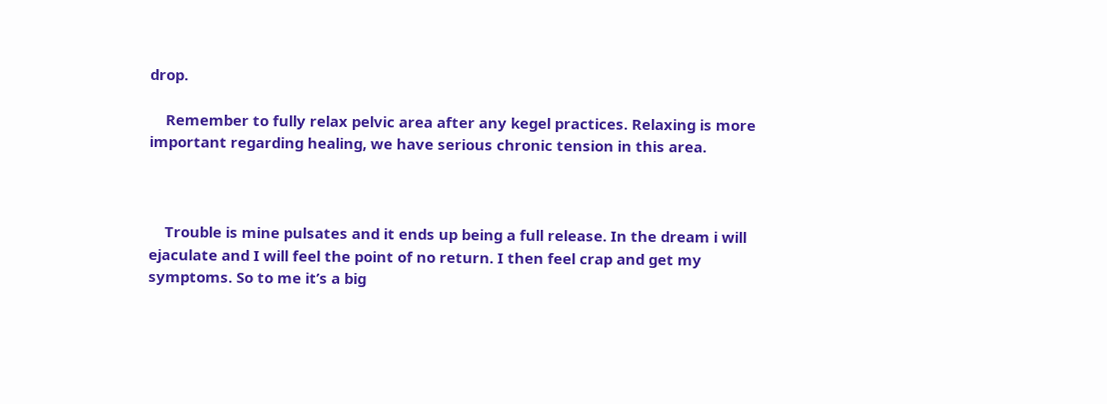drop.

    Remember to fully relax pelvic area after any kegel practices. Relaxing is more important regarding healing, we have serious chronic tension in this area.



    Trouble is mine pulsates and it ends up being a full release. In the dream i will ejaculate and I will feel the point of no return. I then feel crap and get my symptoms. So to me it’s a big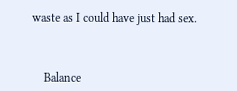waste as I could have just had sex.



    Balance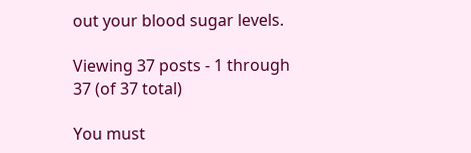out your blood sugar levels.

Viewing 37 posts - 1 through 37 (of 37 total)

You must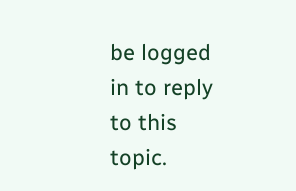be logged in to reply to this topic.